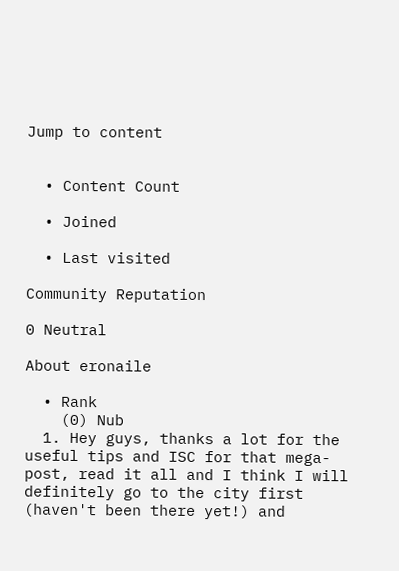Jump to content


  • Content Count

  • Joined

  • Last visited

Community Reputation

0 Neutral

About eronaile

  • Rank
    (0) Nub
  1. Hey guys, thanks a lot for the useful tips and ISC for that mega-post, read it all and I think I will definitely go to the city first (haven't been there yet!) and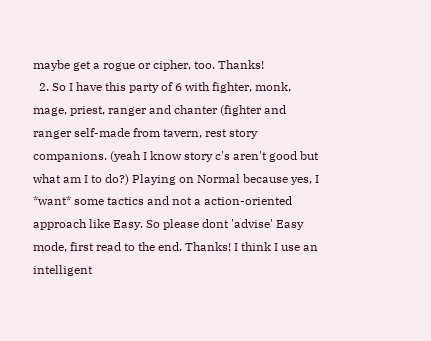maybe get a rogue or cipher, too. Thanks!
  2. So I have this party of 6 with fighter, monk, mage, priest, ranger and chanter (fighter and ranger self-made from tavern, rest story companions. (yeah I know story c's aren't good but what am I to do?) Playing on Normal because yes, I *want* some tactics and not a action-oriented approach like Easy. So please dont 'advise' Easy mode, first read to the end. Thanks! I think I use an intelligent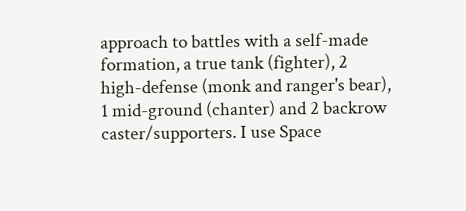approach to battles with a self-made formation, a true tank (fighter), 2 high-defense (monk and ranger's bear), 1 mid-ground (chanter) and 2 backrow caster/supporters. I use Space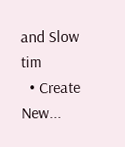and Slow tim
  • Create New...